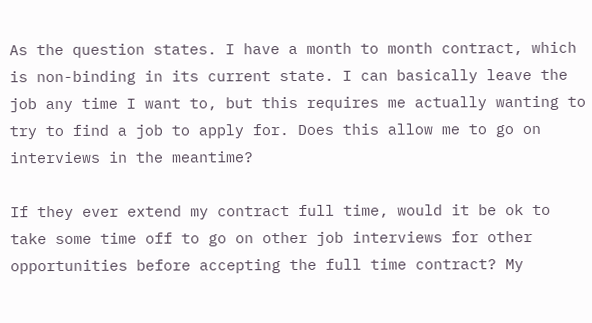As the question states. I have a month to month contract, which is non-binding in its current state. I can basically leave the job any time I want to, but this requires me actually wanting to try to find a job to apply for. Does this allow me to go on interviews in the meantime?

If they ever extend my contract full time, would it be ok to take some time off to go on other job interviews for other opportunities before accepting the full time contract? My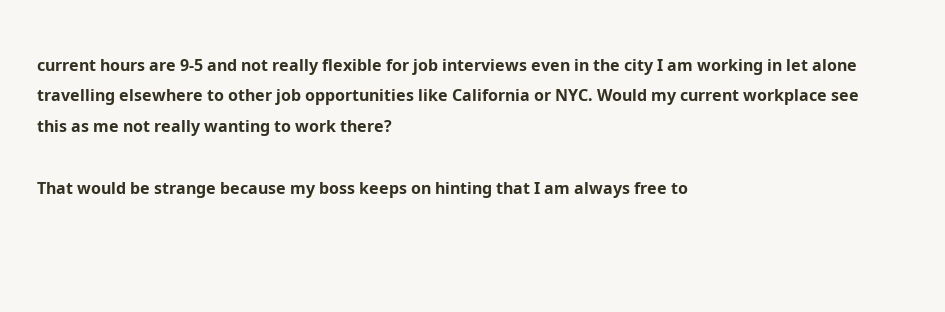current hours are 9-5 and not really flexible for job interviews even in the city I am working in let alone travelling elsewhere to other job opportunities like California or NYC. Would my current workplace see this as me not really wanting to work there?

That would be strange because my boss keeps on hinting that I am always free to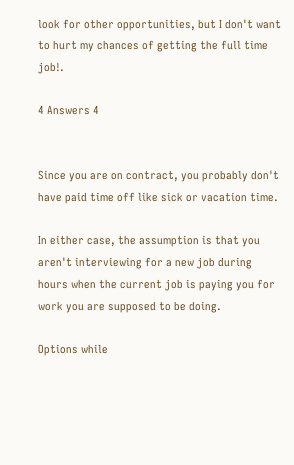look for other opportunities, but I don't want to hurt my chances of getting the full time job!.

4 Answers 4


Since you are on contract, you probably don't have paid time off like sick or vacation time.

In either case, the assumption is that you aren't interviewing for a new job during hours when the current job is paying you for work you are supposed to be doing.

Options while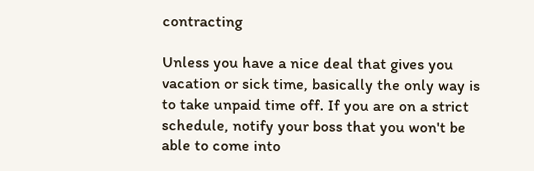contracting

Unless you have a nice deal that gives you vacation or sick time, basically the only way is to take unpaid time off. If you are on a strict schedule, notify your boss that you won't be able to come into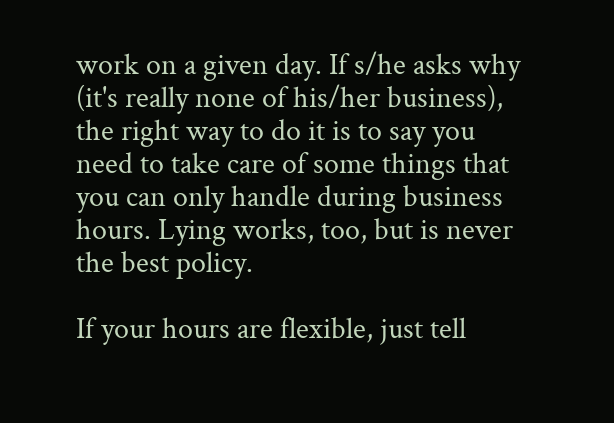work on a given day. If s/he asks why (it's really none of his/her business), the right way to do it is to say you need to take care of some things that you can only handle during business hours. Lying works, too, but is never the best policy.

If your hours are flexible, just tell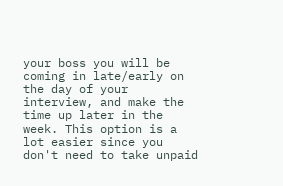your boss you will be coming in late/early on the day of your interview, and make the time up later in the week. This option is a lot easier since you don't need to take unpaid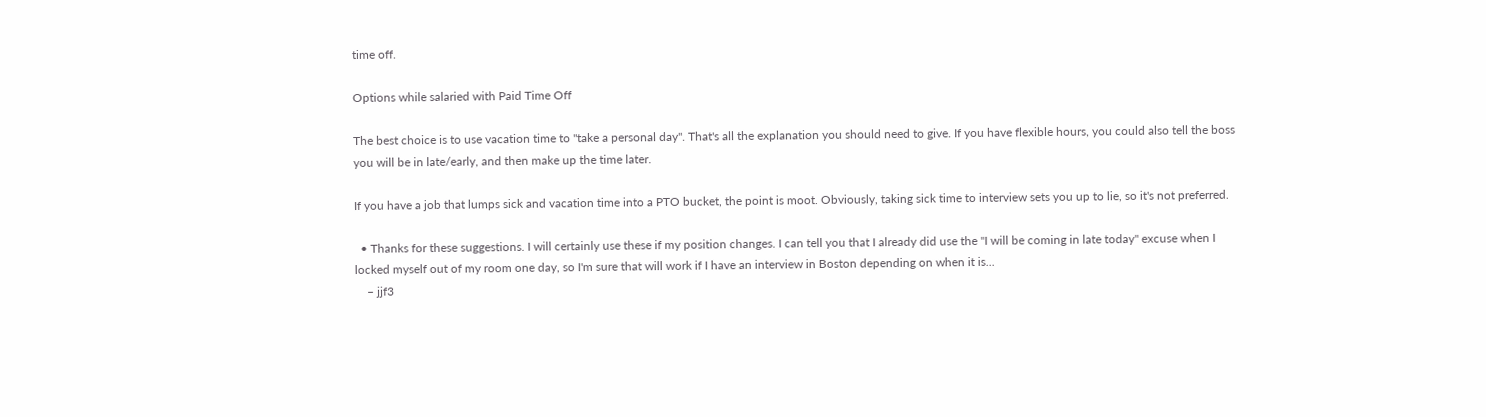time off.

Options while salaried with Paid Time Off

The best choice is to use vacation time to "take a personal day". That's all the explanation you should need to give. If you have flexible hours, you could also tell the boss you will be in late/early, and then make up the time later.

If you have a job that lumps sick and vacation time into a PTO bucket, the point is moot. Obviously, taking sick time to interview sets you up to lie, so it's not preferred.

  • Thanks for these suggestions. I will certainly use these if my position changes. I can tell you that I already did use the "I will be coming in late today" excuse when I locked myself out of my room one day, so I'm sure that will work if I have an interview in Boston depending on when it is...
    – jjf3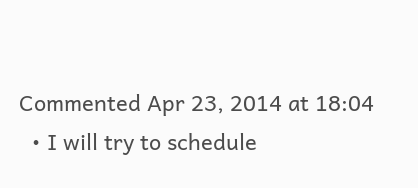Commented Apr 23, 2014 at 18:04
  • I will try to schedule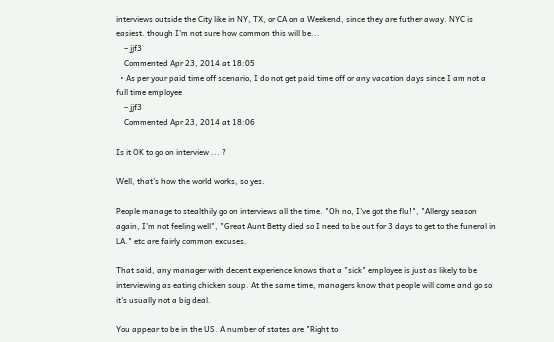interviews outside the City like in NY, TX, or CA on a Weekend, since they are futher away. NYC is easiest. though I'm not sure how common this will be...
    – jjf3
    Commented Apr 23, 2014 at 18:05
  • As per your paid time off scenario, I do not get paid time off or any vacation days since I am not a full time employee
    – jjf3
    Commented Apr 23, 2014 at 18:06

Is it OK to go on interview ... ?

Well, that's how the world works, so yes.

People manage to stealthily go on interviews all the time. "Oh no, I've got the flu!", "Allergy season again, I'm not feeling well", "Great Aunt Betty died so I need to be out for 3 days to get to the funeral in LA." etc are fairly common excuses.

That said, any manager with decent experience knows that a "sick" employee is just as likely to be interviewing as eating chicken soup. At the same time, managers know that people will come and go so it's usually not a big deal.

You appear to be in the US. A number of states are "Right to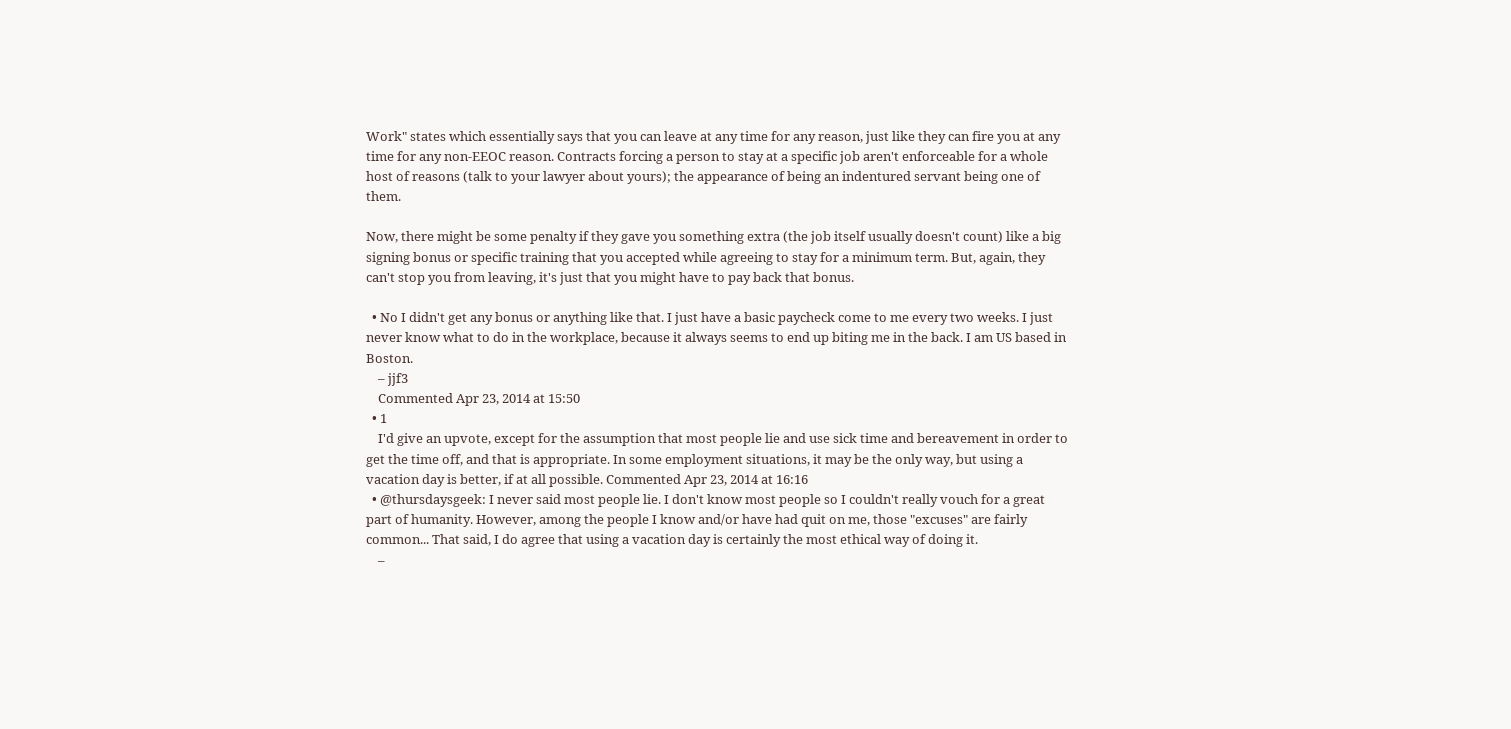Work" states which essentially says that you can leave at any time for any reason, just like they can fire you at any time for any non-EEOC reason. Contracts forcing a person to stay at a specific job aren't enforceable for a whole host of reasons (talk to your lawyer about yours); the appearance of being an indentured servant being one of them.

Now, there might be some penalty if they gave you something extra (the job itself usually doesn't count) like a big signing bonus or specific training that you accepted while agreeing to stay for a minimum term. But, again, they can't stop you from leaving, it's just that you might have to pay back that bonus.

  • No I didn't get any bonus or anything like that. I just have a basic paycheck come to me every two weeks. I just never know what to do in the workplace, because it always seems to end up biting me in the back. I am US based in Boston.
    – jjf3
    Commented Apr 23, 2014 at 15:50
  • 1
    I'd give an upvote, except for the assumption that most people lie and use sick time and bereavement in order to get the time off, and that is appropriate. In some employment situations, it may be the only way, but using a vacation day is better, if at all possible. Commented Apr 23, 2014 at 16:16
  • @thursdaysgeek: I never said most people lie. I don't know most people so I couldn't really vouch for a great part of humanity. However, among the people I know and/or have had quit on me, those "excuses" are fairly common... That said, I do agree that using a vacation day is certainly the most ethical way of doing it.
    –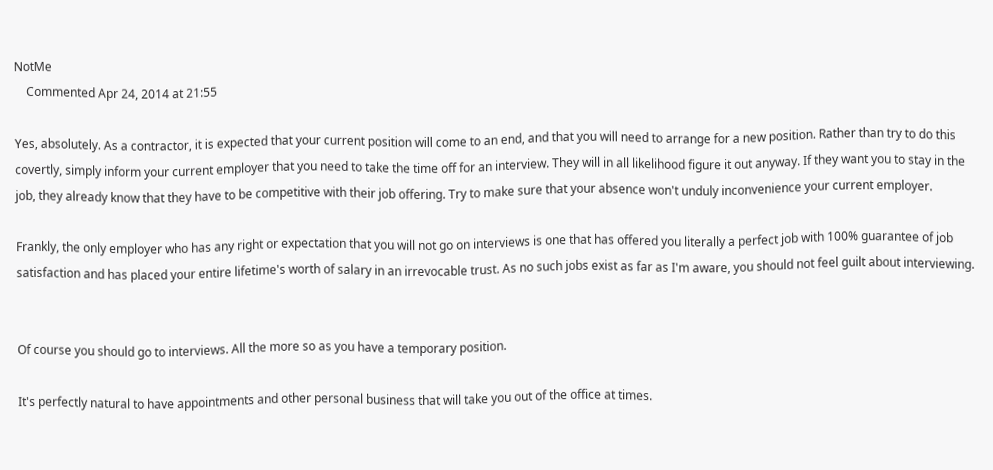NotMe
    Commented Apr 24, 2014 at 21:55

Yes, absolutely. As a contractor, it is expected that your current position will come to an end, and that you will need to arrange for a new position. Rather than try to do this covertly, simply inform your current employer that you need to take the time off for an interview. They will in all likelihood figure it out anyway. If they want you to stay in the job, they already know that they have to be competitive with their job offering. Try to make sure that your absence won't unduly inconvenience your current employer.

Frankly, the only employer who has any right or expectation that you will not go on interviews is one that has offered you literally a perfect job with 100% guarantee of job satisfaction and has placed your entire lifetime's worth of salary in an irrevocable trust. As no such jobs exist as far as I'm aware, you should not feel guilt about interviewing.


Of course you should go to interviews. All the more so as you have a temporary position.

It's perfectly natural to have appointments and other personal business that will take you out of the office at times.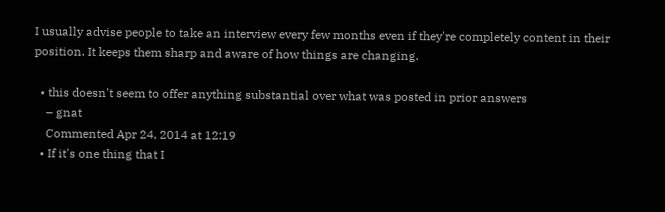I usually advise people to take an interview every few months even if they're completely content in their position. It keeps them sharp and aware of how things are changing.

  • this doesn't seem to offer anything substantial over what was posted in prior answers
    – gnat
    Commented Apr 24, 2014 at 12:19
  • If it's one thing that I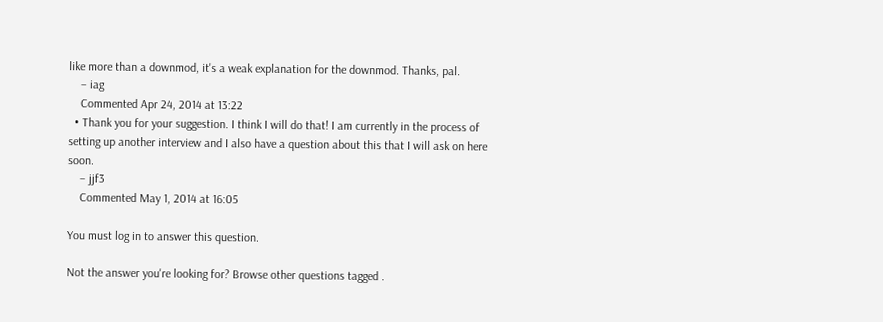like more than a downmod, it's a weak explanation for the downmod. Thanks, pal.
    – iag
    Commented Apr 24, 2014 at 13:22
  • Thank you for your suggestion. I think I will do that! I am currently in the process of setting up another interview and I also have a question about this that I will ask on here soon.
    – jjf3
    Commented May 1, 2014 at 16:05

You must log in to answer this question.

Not the answer you're looking for? Browse other questions tagged .